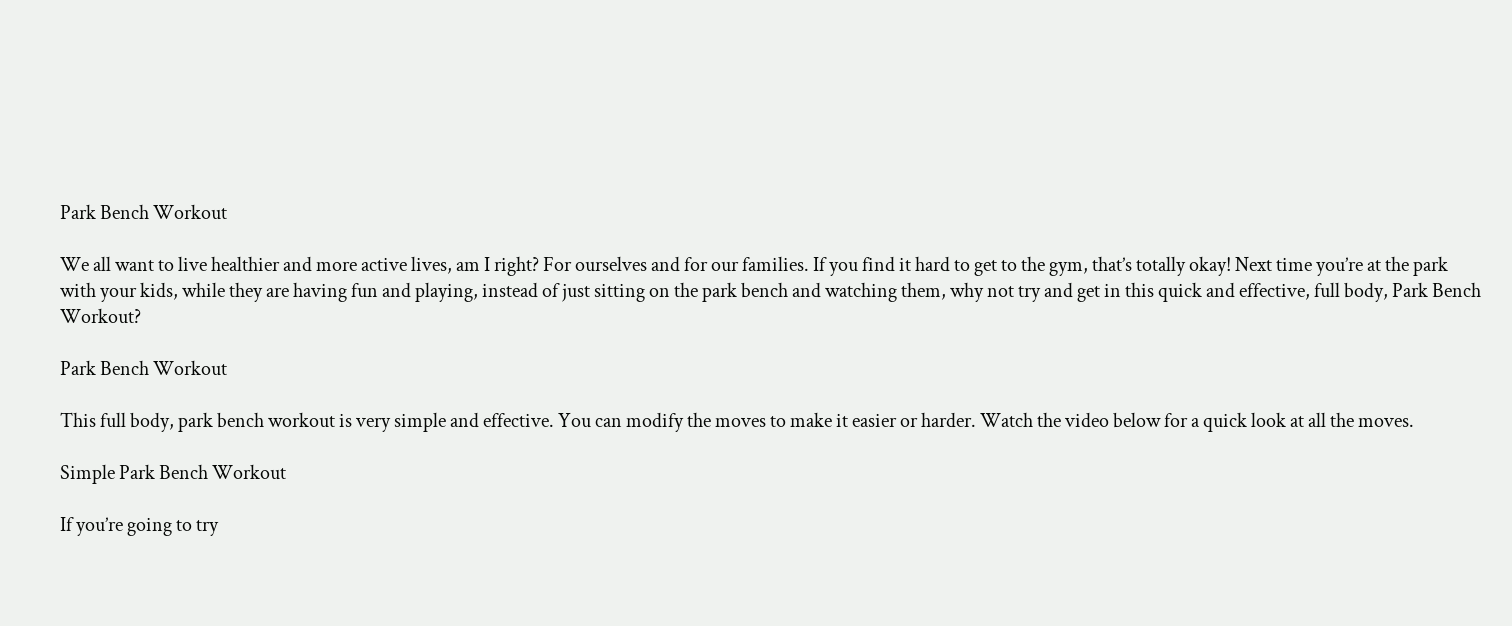Park Bench Workout

We all want to live healthier and more active lives, am I right? For ourselves and for our families. If you find it hard to get to the gym, that’s totally okay! Next time you’re at the park with your kids, while they are having fun and playing, instead of just sitting on the park bench and watching them, why not try and get in this quick and effective, full body, Park Bench Workout?

Park Bench Workout

This full body, park bench workout is very simple and effective. You can modify the moves to make it easier or harder. Watch the video below for a quick look at all the moves.

Simple Park Bench Workout

If you’re going to try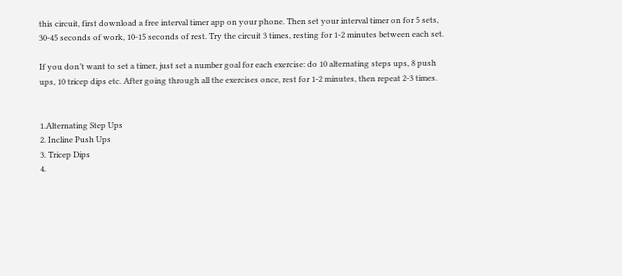this circuit, first download a free interval timer app on your phone. Then set your interval timer on for 5 sets, 30-45 seconds of work, 10-15 seconds of rest. Try the circuit 3 times, resting for 1-2 minutes between each set.

If you don’t want to set a timer, just set a number goal for each exercise: do 10 alternating steps ups, 8 push ups, 10 tricep dips etc. After going through all the exercises once, rest for 1-2 minutes, then repeat 2-3 times.


1.Alternating Step Ups
2. Incline Push Ups
3. Tricep Dips
4.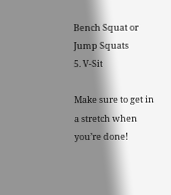Bench Squat or Jump Squats
5. V-Sit

Make sure to get in a stretch when you’re done!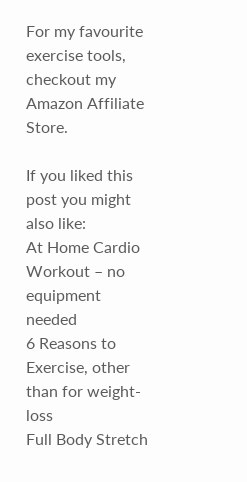For my favourite exercise tools, checkout my Amazon Affiliate Store.

If you liked this post you might also like:
At Home Cardio Workout – no equipment needed
6 Reasons to Exercise, other than for weight-loss
Full Body Stretch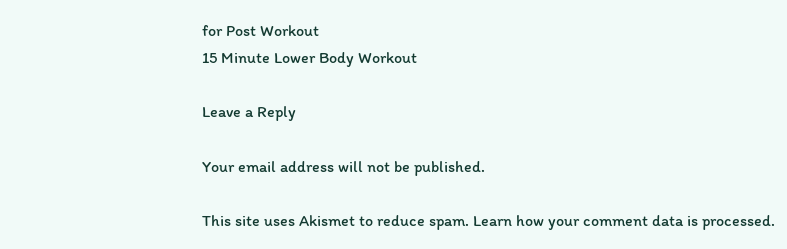for Post Workout
15 Minute Lower Body Workout

Leave a Reply

Your email address will not be published.

This site uses Akismet to reduce spam. Learn how your comment data is processed.